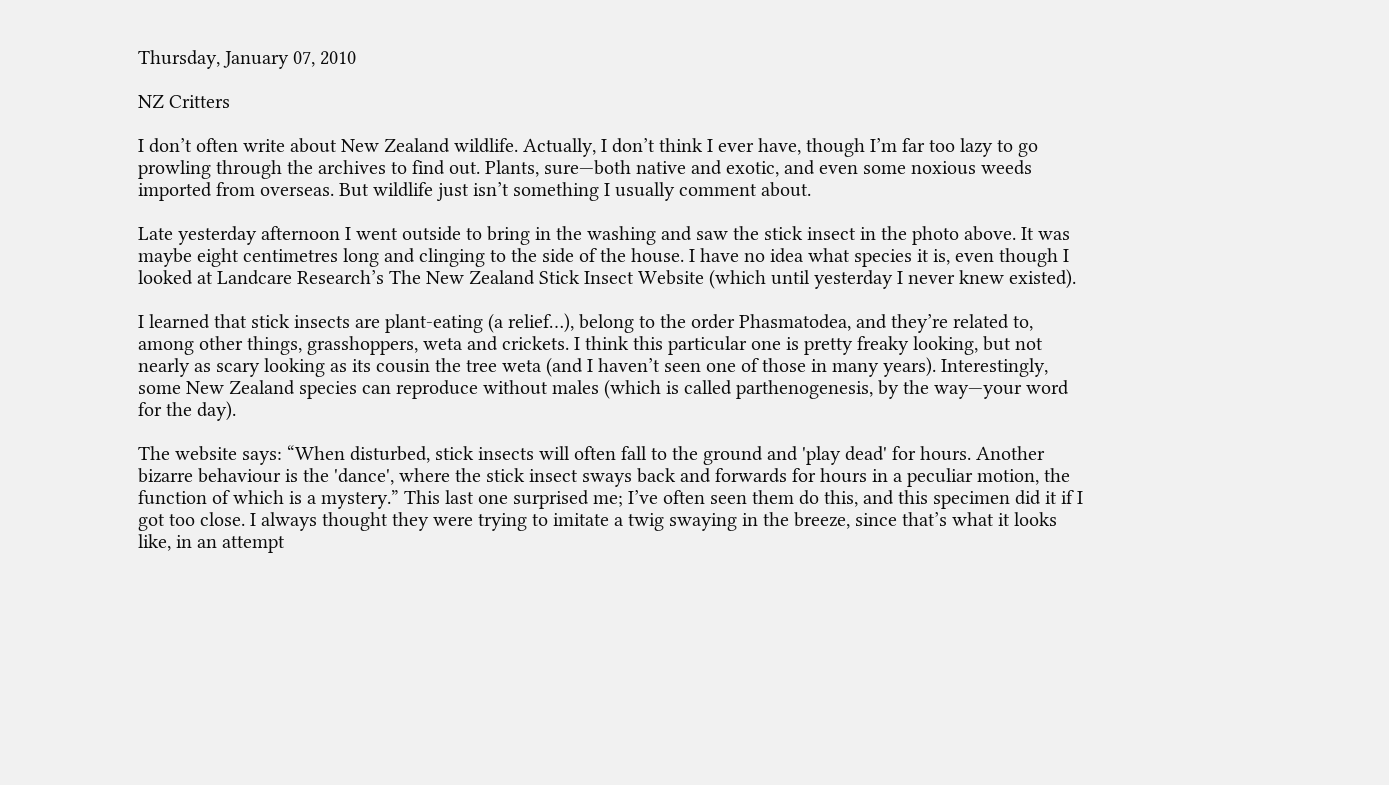Thursday, January 07, 2010

NZ Critters

I don’t often write about New Zealand wildlife. Actually, I don’t think I ever have, though I’m far too lazy to go prowling through the archives to find out. Plants, sure—both native and exotic, and even some noxious weeds imported from overseas. But wildlife just isn’t something I usually comment about.

Late yesterday afternoon I went outside to bring in the washing and saw the stick insect in the photo above. It was maybe eight centimetres long and clinging to the side of the house. I have no idea what species it is, even though I looked at Landcare Research’s The New Zealand Stick Insect Website (which until yesterday I never knew existed).

I learned that stick insects are plant-eating (a relief…), belong to the order Phasmatodea, and they’re related to, among other things, grasshoppers, weta and crickets. I think this particular one is pretty freaky looking, but not nearly as scary looking as its cousin the tree weta (and I haven’t seen one of those in many years). Interestingly, some New Zealand species can reproduce without males (which is called parthenogenesis, by the way—your word for the day).

The website says: “When disturbed, stick insects will often fall to the ground and 'play dead' for hours. Another bizarre behaviour is the 'dance', where the stick insect sways back and forwards for hours in a peculiar motion, the function of which is a mystery.” This last one surprised me; I’ve often seen them do this, and this specimen did it if I got too close. I always thought they were trying to imitate a twig swaying in the breeze, since that’s what it looks like, in an attempt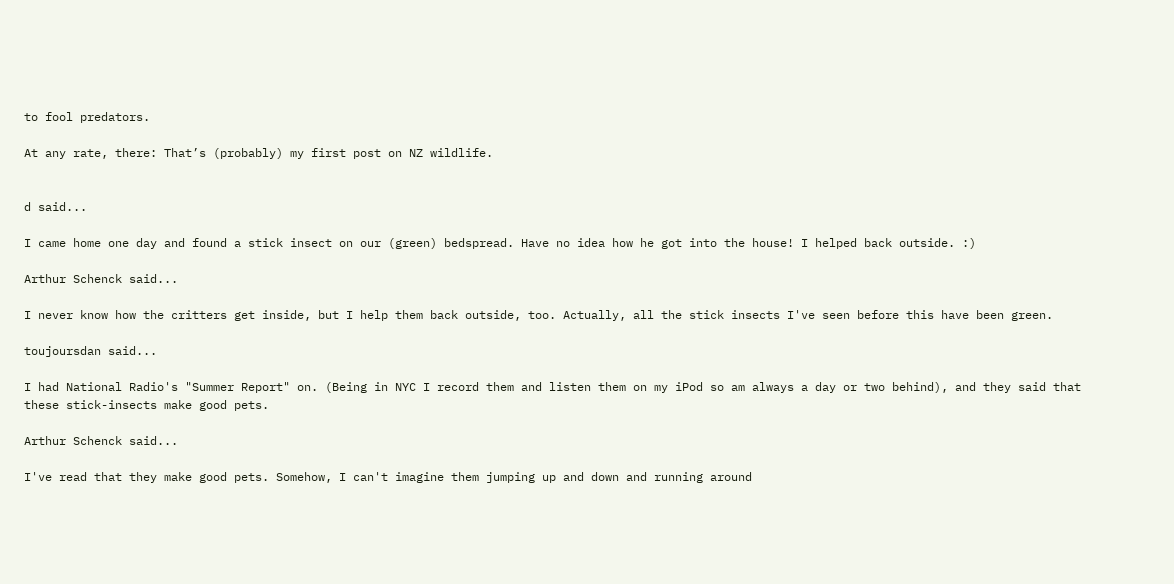to fool predators.

At any rate, there: That’s (probably) my first post on NZ wildlife.


d said...

I came home one day and found a stick insect on our (green) bedspread. Have no idea how he got into the house! I helped back outside. :)

Arthur Schenck said...

I never know how the critters get inside, but I help them back outside, too. Actually, all the stick insects I've seen before this have been green.

toujoursdan said...

I had National Radio's "Summer Report" on. (Being in NYC I record them and listen them on my iPod so am always a day or two behind), and they said that these stick-insects make good pets.

Arthur Schenck said...

I've read that they make good pets. Somehow, I can't imagine them jumping up and down and running around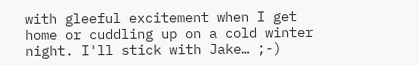with gleeful excitement when I get home or cuddling up on a cold winter night. I'll stick with Jake… ;-)